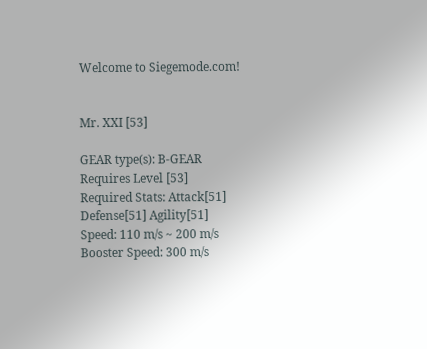Welcome to Siegemode.com!


Mr. XXI [53]

GEAR type(s): B-GEAR
Requires Level [53]
Required Stats: Attack[51] Defense[51] Agility[51]
Speed: 110 m/s ~ 200 m/s
Booster Speed: 300 m/s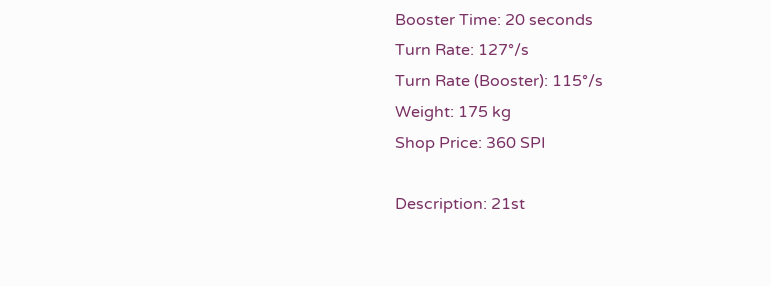Booster Time: 20 seconds
Turn Rate: 127°/s
Turn Rate (Booster): 115°/s
Weight: 175 kg
Shop Price: 360 SPI

Description: 21st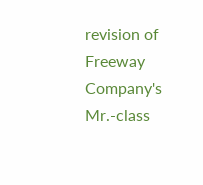revision of Freeway Company's Mr.-class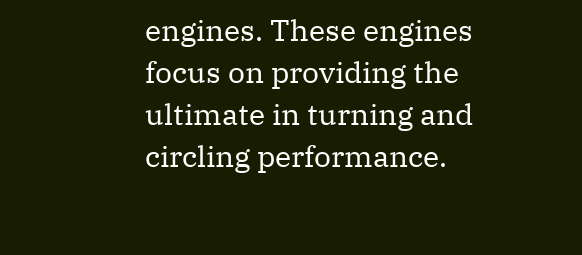engines. These engines focus on providing the ultimate in turning and circling performance.